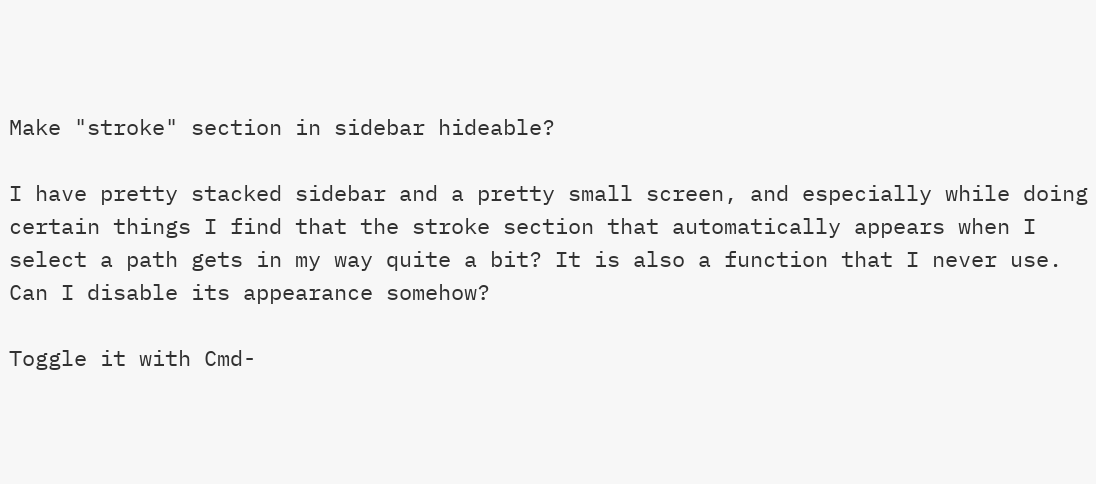Make "stroke" section in sidebar hideable?

I have pretty stacked sidebar and a pretty small screen, and especially while doing certain things I find that the stroke section that automatically appears when I select a path gets in my way quite a bit? It is also a function that I never use. Can I disable its appearance somehow?

Toggle it with Cmd-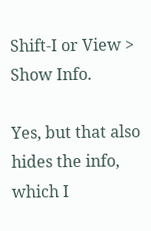Shift-I or View > Show Info.

Yes, but that also hides the info, which I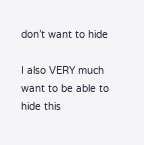don’t want to hide

I also VERY much want to be able to hide this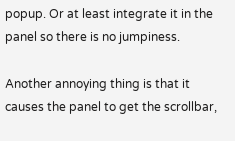popup. Or at least integrate it in the panel so there is no jumpiness.

Another annoying thing is that it causes the panel to get the scrollbar,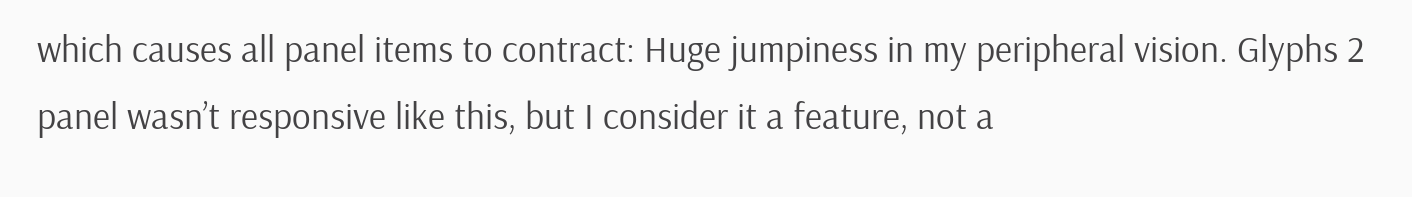which causes all panel items to contract: Huge jumpiness in my peripheral vision. Glyphs 2 panel wasn’t responsive like this, but I consider it a feature, not a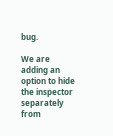bug.

We are adding an option to hide the inspector separately from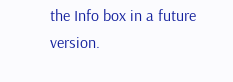the Info box in a future version.